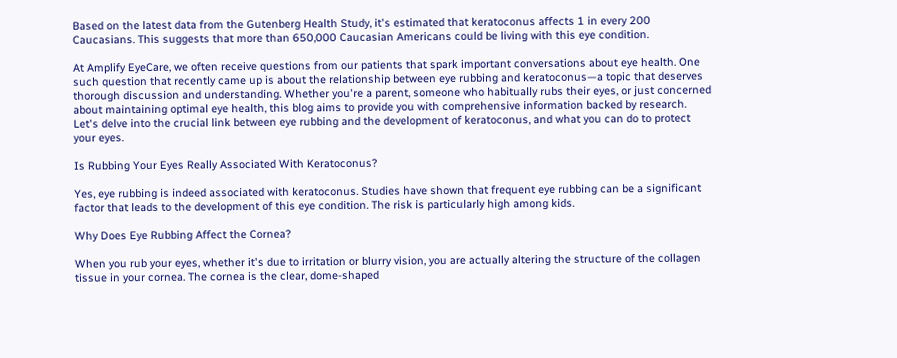Based on the latest data from the Gutenberg Health Study, it's estimated that keratoconus affects 1 in every 200 Caucasians. This suggests that more than 650,000 Caucasian Americans could be living with this eye condition.

At Amplify EyeCare, we often receive questions from our patients that spark important conversations about eye health. One such question that recently came up is about the relationship between eye rubbing and keratoconus—a topic that deserves thorough discussion and understanding. Whether you're a parent, someone who habitually rubs their eyes, or just concerned about maintaining optimal eye health, this blog aims to provide you with comprehensive information backed by research. Let's delve into the crucial link between eye rubbing and the development of keratoconus, and what you can do to protect your eyes.

Is Rubbing Your Eyes Really Associated With Keratoconus?

Yes, eye rubbing is indeed associated with keratoconus. Studies have shown that frequent eye rubbing can be a significant factor that leads to the development of this eye condition. The risk is particularly high among kids.

Why Does Eye Rubbing Affect the Cornea?

When you rub your eyes, whether it's due to irritation or blurry vision, you are actually altering the structure of the collagen tissue in your cornea. The cornea is the clear, dome-shaped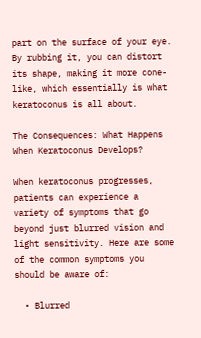part on the surface of your eye. By rubbing it, you can distort its shape, making it more cone-like, which essentially is what keratoconus is all about.

The Consequences: What Happens When Keratoconus Develops?

When keratoconus progresses, patients can experience a variety of symptoms that go beyond just blurred vision and light sensitivity. Here are some of the common symptoms you should be aware of:

  • Blurred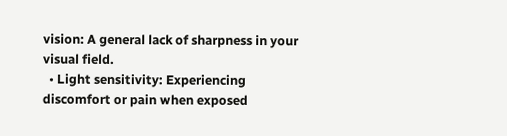vision: A general lack of sharpness in your visual field.
  • Light sensitivity: Experiencing discomfort or pain when exposed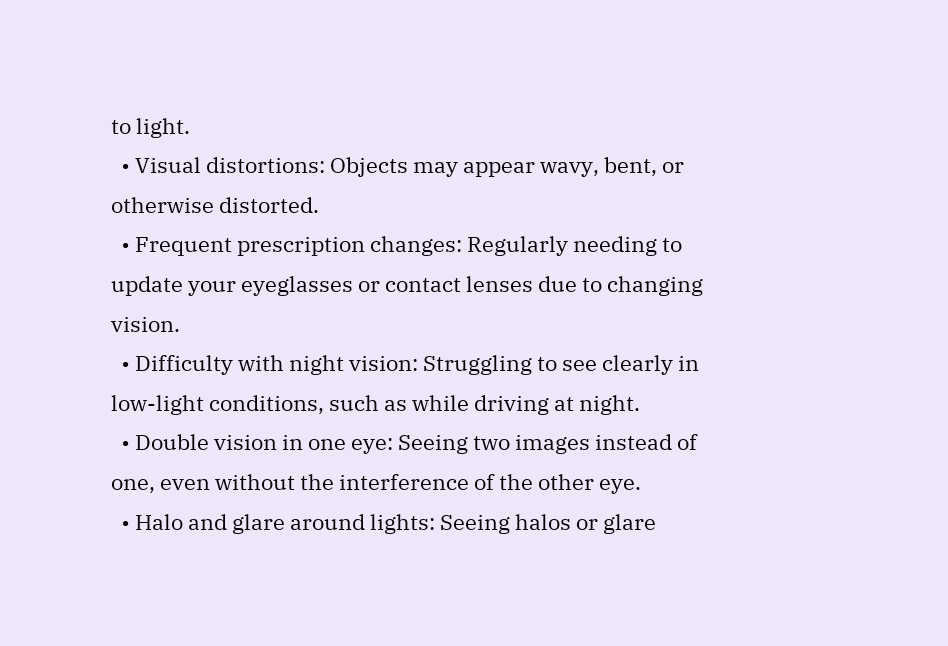to light.
  • Visual distortions: Objects may appear wavy, bent, or otherwise distorted.
  • Frequent prescription changes: Regularly needing to update your eyeglasses or contact lenses due to changing vision.
  • Difficulty with night vision: Struggling to see clearly in low-light conditions, such as while driving at night.
  • Double vision in one eye: Seeing two images instead of one, even without the interference of the other eye.
  • Halo and glare around lights: Seeing halos or glare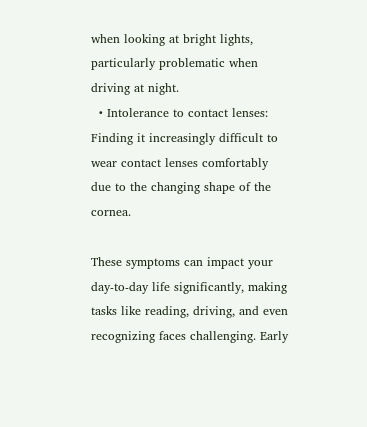when looking at bright lights, particularly problematic when driving at night.
  • Intolerance to contact lenses: Finding it increasingly difficult to wear contact lenses comfortably due to the changing shape of the cornea.

These symptoms can impact your day-to-day life significantly, making tasks like reading, driving, and even recognizing faces challenging. Early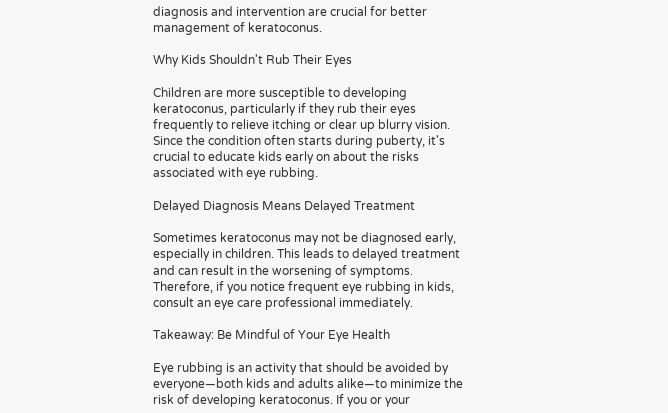diagnosis and intervention are crucial for better management of keratoconus.

Why Kids Shouldn't Rub Their Eyes

Children are more susceptible to developing keratoconus, particularly if they rub their eyes frequently to relieve itching or clear up blurry vision. Since the condition often starts during puberty, it's crucial to educate kids early on about the risks associated with eye rubbing.

Delayed Diagnosis Means Delayed Treatment

Sometimes keratoconus may not be diagnosed early, especially in children. This leads to delayed treatment and can result in the worsening of symptoms. Therefore, if you notice frequent eye rubbing in kids, consult an eye care professional immediately.

Takeaway: Be Mindful of Your Eye Health

Eye rubbing is an activity that should be avoided by everyone—both kids and adults alike—to minimize the risk of developing keratoconus. If you or your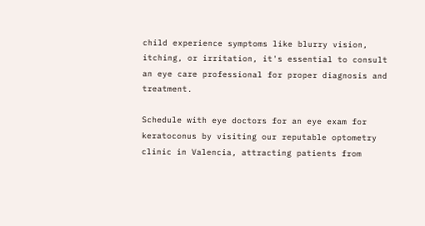child experience symptoms like blurry vision, itching, or irritation, it's essential to consult an eye care professional for proper diagnosis and treatment.

Schedule with eye doctors for an eye exam for keratoconus by visiting our reputable optometry clinic in Valencia, attracting patients from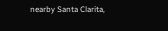nearby Santa Clarita,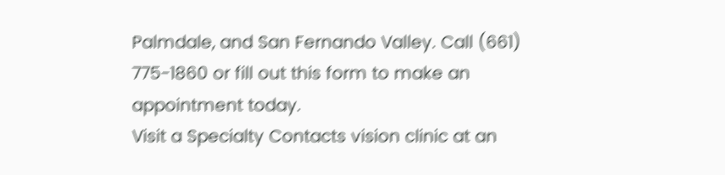Palmdale, and San Fernando Valley. Call (661) 775-1860 or fill out this form to make an appointment today.
Visit a Specialty Contacts vision clinic at an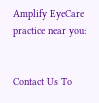Amplify EyeCare practice near you:


Contact Us To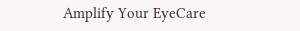Amplify Your EyeCare